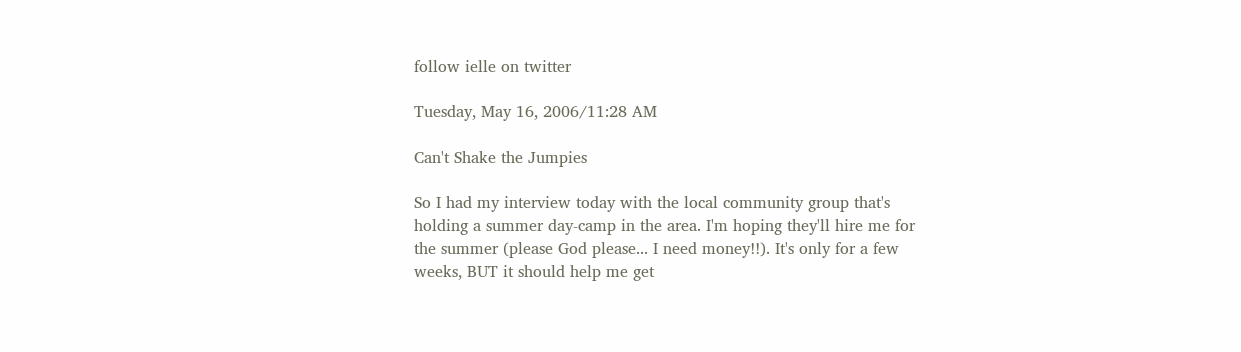follow ielle on twitter

Tuesday, May 16, 2006/11:28 AM

Can't Shake the Jumpies

So I had my interview today with the local community group that's holding a summer day-camp in the area. I'm hoping they'll hire me for the summer (please God please... I need money!!). It's only for a few weeks, BUT it should help me get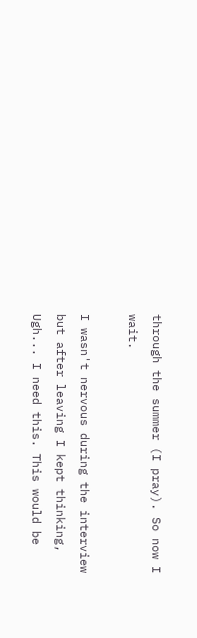through the summer (I pray). So now I wait.

I wasn't nervous during the interview but after leaving I kept thinking, Ugh... I need this. This would be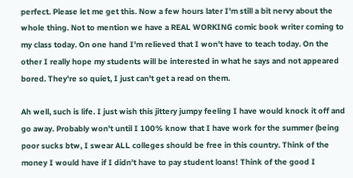perfect. Please let me get this. Now a few hours later I'm still a bit nervy about the whole thing. Not to mention we have a REAL WORKING comic book writer coming to my class today. On one hand I'm relieved that I won't have to teach today. On the other I really hope my students will be interested in what he says and not appeared bored. They're so quiet, I just can't get a read on them.

Ah well, such is life. I just wish this jittery jumpy feeling I have would knock it off and go away. Probably won't until I 100% know that I have work for the summer (being poor sucks btw, I swear ALL colleges should be free in this country. Think of the money I would have if I didn't have to pay student loans! Think of the good I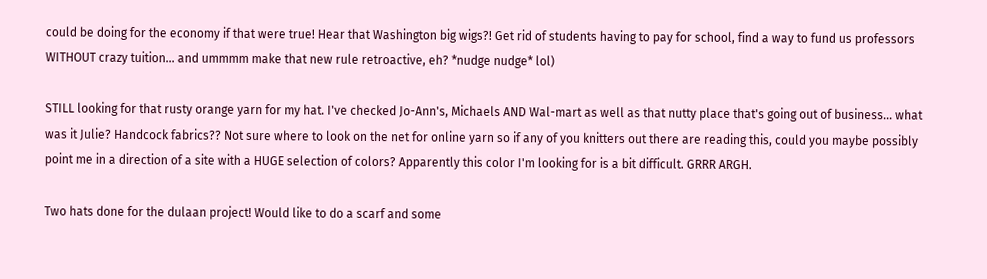could be doing for the economy if that were true! Hear that Washington big wigs?! Get rid of students having to pay for school, find a way to fund us professors WITHOUT crazy tuition... and ummmm make that new rule retroactive, eh? *nudge nudge* lol)

STILL looking for that rusty orange yarn for my hat. I've checked Jo-Ann's, Michaels AND Wal-mart as well as that nutty place that's going out of business... what was it Julie? Handcock fabrics?? Not sure where to look on the net for online yarn so if any of you knitters out there are reading this, could you maybe possibly point me in a direction of a site with a HUGE selection of colors? Apparently this color I'm looking for is a bit difficult. GRRR ARGH.

Two hats done for the dulaan project! Would like to do a scarf and some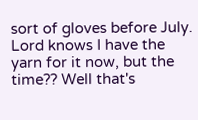sort of gloves before July. Lord knows I have the yarn for it now, but the time?? Well that's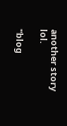another story lol.

"blog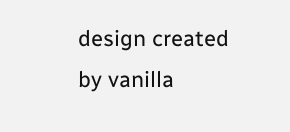design created by vanilla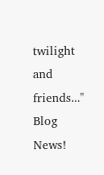twilight and friends..."
Blog News!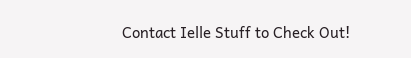Contact Ielle Stuff to Check Out!